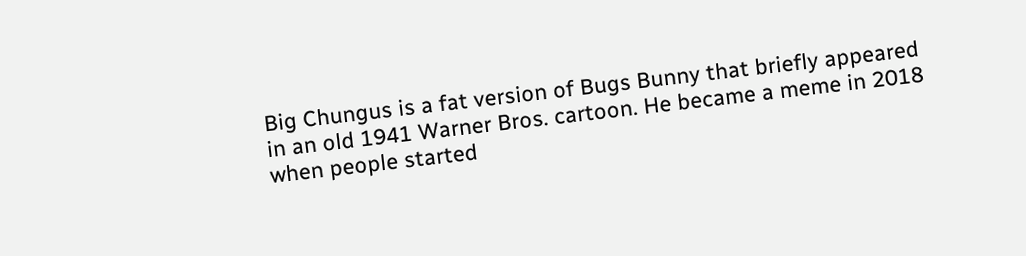Big Chungus is a fat version of Bugs Bunny that briefly appeared in an old 1941 Warner Bros. cartoon. He became a meme in 2018 when people started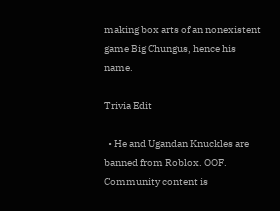making box arts of an nonexistent game Big Chungus, hence his name.

Trivia Edit

  • He and Ugandan Knuckles are banned from Roblox. OOF.
Community content is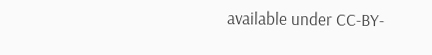available under CC-BY-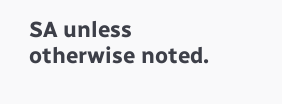SA unless otherwise noted.